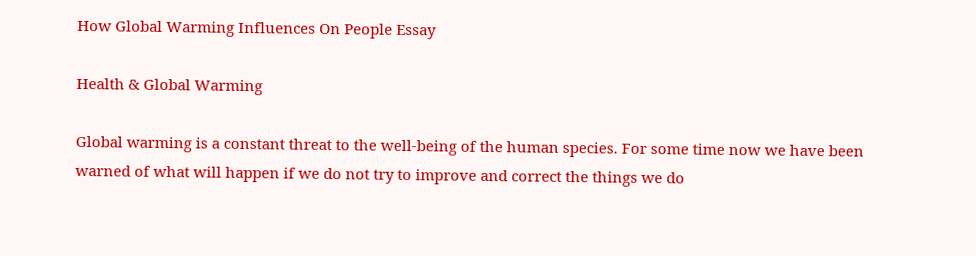How Global Warming Influences On People Essay

Health & Global Warming

Global warming is a constant threat to the well-being of the human species. For some time now we have been warned of what will happen if we do not try to improve and correct the things we do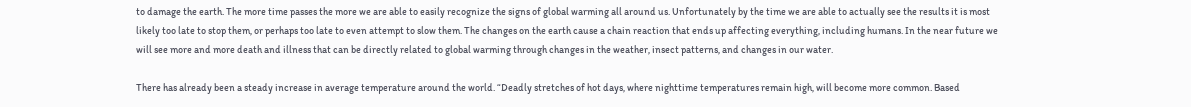to damage the earth. The more time passes the more we are able to easily recognize the signs of global warming all around us. Unfortunately by the time we are able to actually see the results it is most likely too late to stop them, or perhaps too late to even attempt to slow them. The changes on the earth cause a chain reaction that ends up affecting everything, including humans. In the near future we will see more and more death and illness that can be directly related to global warming through changes in the weather, insect patterns, and changes in our water.

There has already been a steady increase in average temperature around the world. “Deadly stretches of hot days, where nighttime temperatures remain high, will become more common. Based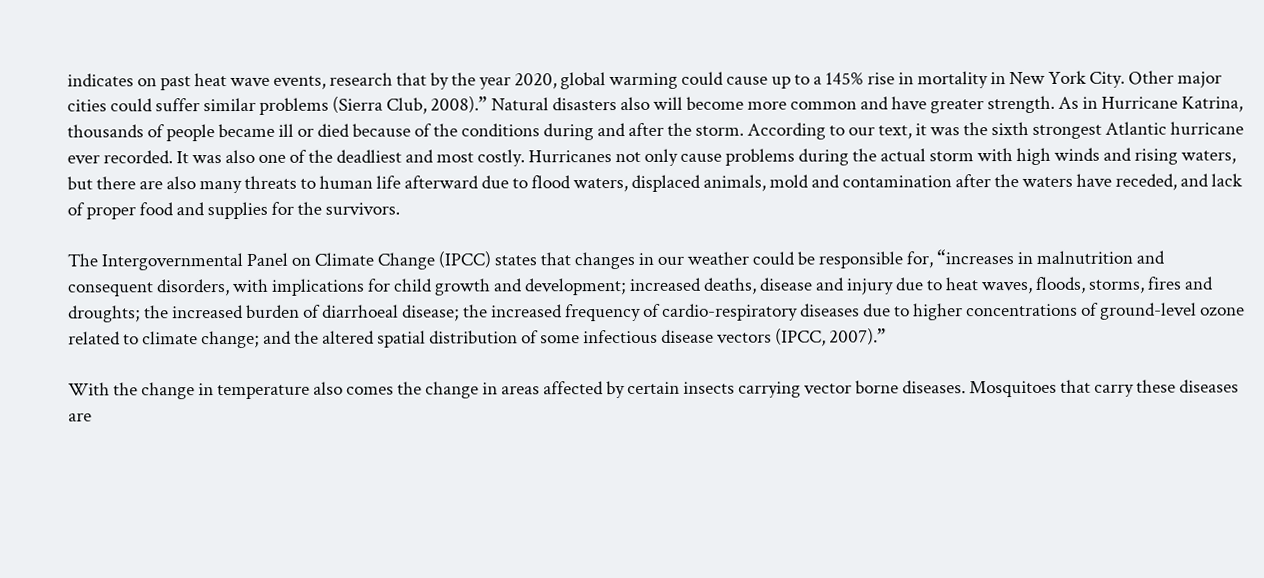indicates on past heat wave events, research that by the year 2020, global warming could cause up to a 145% rise in mortality in New York City. Other major cities could suffer similar problems (Sierra Club, 2008).” Natural disasters also will become more common and have greater strength. As in Hurricane Katrina, thousands of people became ill or died because of the conditions during and after the storm. According to our text, it was the sixth strongest Atlantic hurricane ever recorded. It was also one of the deadliest and most costly. Hurricanes not only cause problems during the actual storm with high winds and rising waters, but there are also many threats to human life afterward due to flood waters, displaced animals, mold and contamination after the waters have receded, and lack of proper food and supplies for the survivors.

The Intergovernmental Panel on Climate Change (IPCC) states that changes in our weather could be responsible for, “increases in malnutrition and consequent disorders, with implications for child growth and development; increased deaths, disease and injury due to heat waves, floods, storms, fires and droughts; the increased burden of diarrhoeal disease; the increased frequency of cardio-respiratory diseases due to higher concentrations of ground-level ozone related to climate change; and the altered spatial distribution of some infectious disease vectors (IPCC, 2007).”

With the change in temperature also comes the change in areas affected by certain insects carrying vector borne diseases. Mosquitoes that carry these diseases are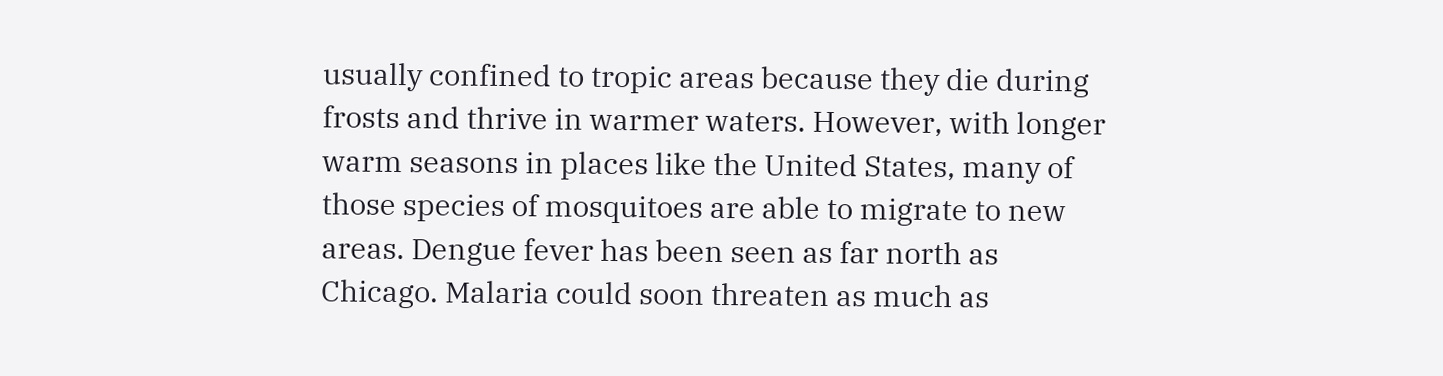usually confined to tropic areas because they die during frosts and thrive in warmer waters. However, with longer warm seasons in places like the United States, many of those species of mosquitoes are able to migrate to new areas. Dengue fever has been seen as far north as Chicago. Malaria could soon threaten as much as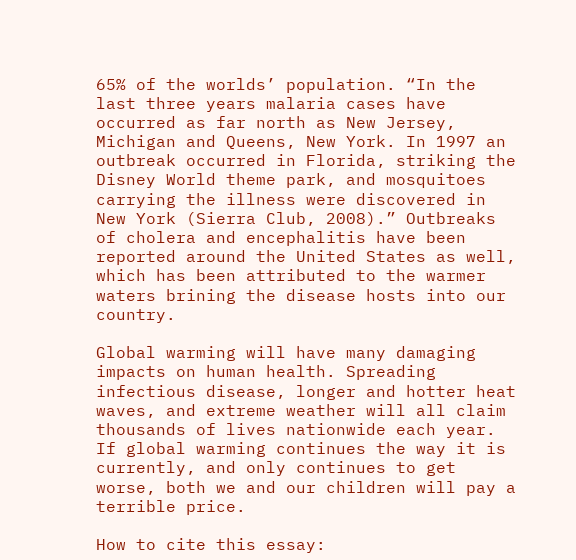65% of the worlds’ population. “In the last three years malaria cases have occurred as far north as New Jersey, Michigan and Queens, New York. In 1997 an outbreak occurred in Florida, striking the Disney World theme park, and mosquitoes carrying the illness were discovered in New York (Sierra Club, 2008).” Outbreaks of cholera and encephalitis have been reported around the United States as well, which has been attributed to the warmer waters brining the disease hosts into our country.

Global warming will have many damaging impacts on human health. Spreading infectious disease, longer and hotter heat waves, and extreme weather will all claim thousands of lives nationwide each year. If global warming continues the way it is currently, and only continues to get worse, both we and our children will pay a terrible price.

How to cite this essay: